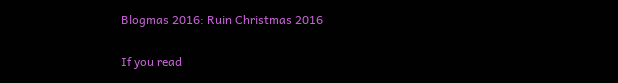Blogmas 2016: Ruin Christmas 2016

If you read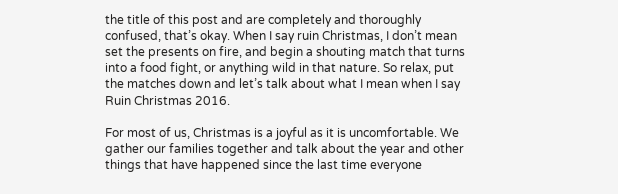the title of this post and are completely and thoroughly confused, that’s okay. When I say ruin Christmas, I don’t mean set the presents on fire, and begin a shouting match that turns into a food fight, or anything wild in that nature. So relax, put the matches down and let’s talk about what I mean when I say Ruin Christmas 2016.

For most of us, Christmas is a joyful as it is uncomfortable. We gather our families together and talk about the year and other things that have happened since the last time everyone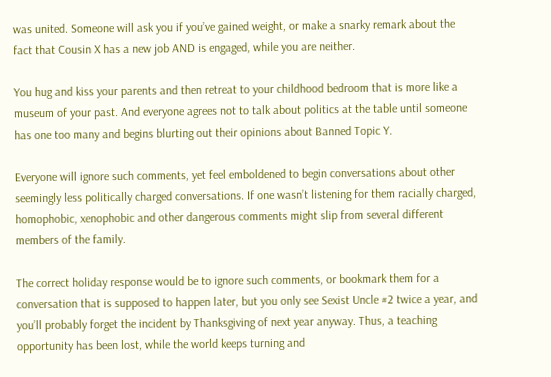was united. Someone will ask you if you’ve gained weight, or make a snarky remark about the fact that Cousin X has a new job AND is engaged, while you are neither.

You hug and kiss your parents and then retreat to your childhood bedroom that is more like a museum of your past. And everyone agrees not to talk about politics at the table until someone has one too many and begins blurting out their opinions about Banned Topic Y.

Everyone will ignore such comments, yet feel emboldened to begin conversations about other seemingly less politically charged conversations. If one wasn’t listening for them racially charged, homophobic, xenophobic and other dangerous comments might slip from several different members of the family.

The correct holiday response would be to ignore such comments, or bookmark them for a conversation that is supposed to happen later, but you only see Sexist Uncle #2 twice a year, and you’ll probably forget the incident by Thanksgiving of next year anyway. Thus, a teaching opportunity has been lost, while the world keeps turning and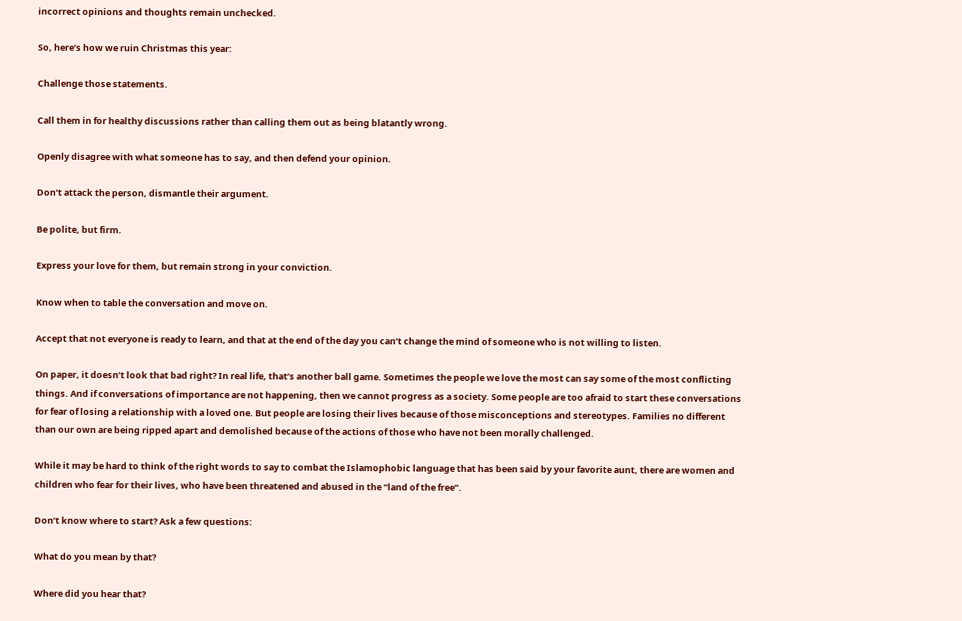incorrect opinions and thoughts remain unchecked.

So, here’s how we ruin Christmas this year:

Challenge those statements.

Call them in for healthy discussions rather than calling them out as being blatantly wrong.

Openly disagree with what someone has to say, and then defend your opinion.

Don’t attack the person, dismantle their argument.

Be polite, but firm.

Express your love for them, but remain strong in your conviction.

Know when to table the conversation and move on.

Accept that not everyone is ready to learn, and that at the end of the day you can’t change the mind of someone who is not willing to listen.

On paper, it doesn’t look that bad right? In real life, that’s another ball game. Sometimes the people we love the most can say some of the most conflicting things. And if conversations of importance are not happening, then we cannot progress as a society. Some people are too afraid to start these conversations for fear of losing a relationship with a loved one. But people are losing their lives because of those misconceptions and stereotypes. Families no different than our own are being ripped apart and demolished because of the actions of those who have not been morally challenged.

While it may be hard to think of the right words to say to combat the Islamophobic language that has been said by your favorite aunt, there are women and children who fear for their lives, who have been threatened and abused in the “land of the free”.

Don’t know where to start? Ask a few questions:

What do you mean by that?

Where did you hear that?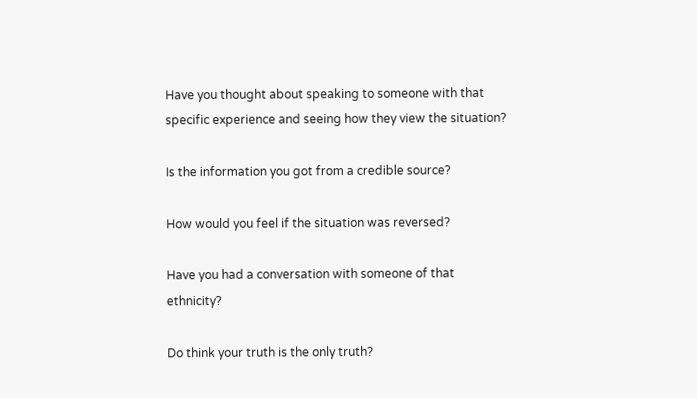Have you thought about speaking to someone with that specific experience and seeing how they view the situation?

Is the information you got from a credible source?

How would you feel if the situation was reversed?

Have you had a conversation with someone of that ethnicity?

Do think your truth is the only truth?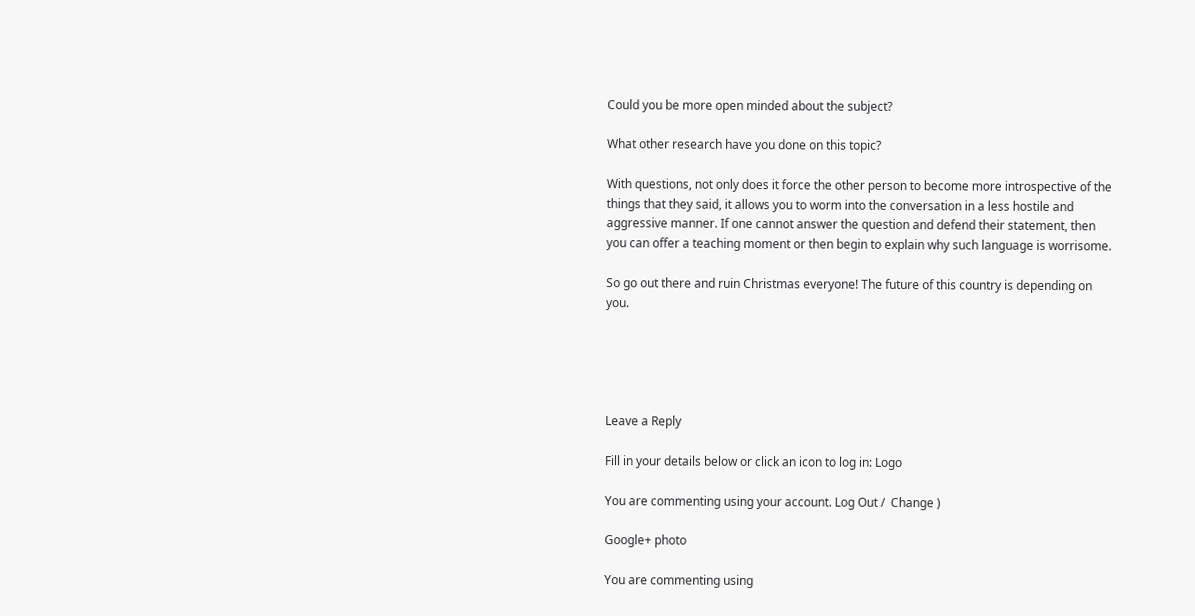Could you be more open minded about the subject?

What other research have you done on this topic?

With questions, not only does it force the other person to become more introspective of the things that they said, it allows you to worm into the conversation in a less hostile and aggressive manner. If one cannot answer the question and defend their statement, then you can offer a teaching moment or then begin to explain why such language is worrisome.

So go out there and ruin Christmas everyone! The future of this country is depending on you.





Leave a Reply

Fill in your details below or click an icon to log in: Logo

You are commenting using your account. Log Out /  Change )

Google+ photo

You are commenting using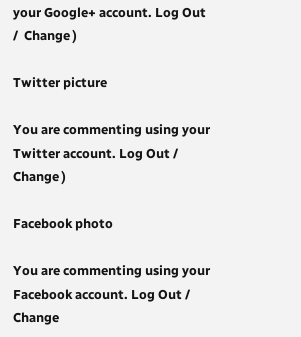your Google+ account. Log Out /  Change )

Twitter picture

You are commenting using your Twitter account. Log Out /  Change )

Facebook photo

You are commenting using your Facebook account. Log Out /  Change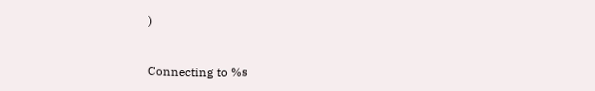)


Connecting to %s